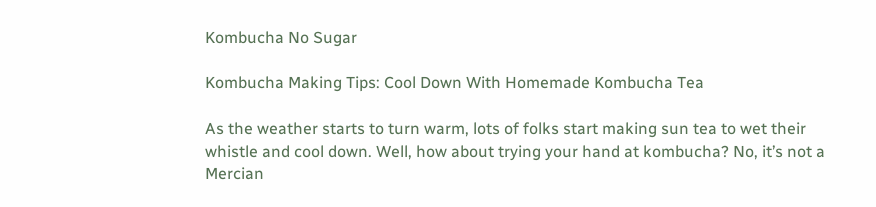Kombucha No Sugar

Kombucha Making Tips: Cool Down With Homemade Kombucha Tea

As the weather starts to turn warm, lots of folks start making sun tea to wet their whistle and cool down. Well, how about trying your hand at kombucha? No, it’s not a Mercian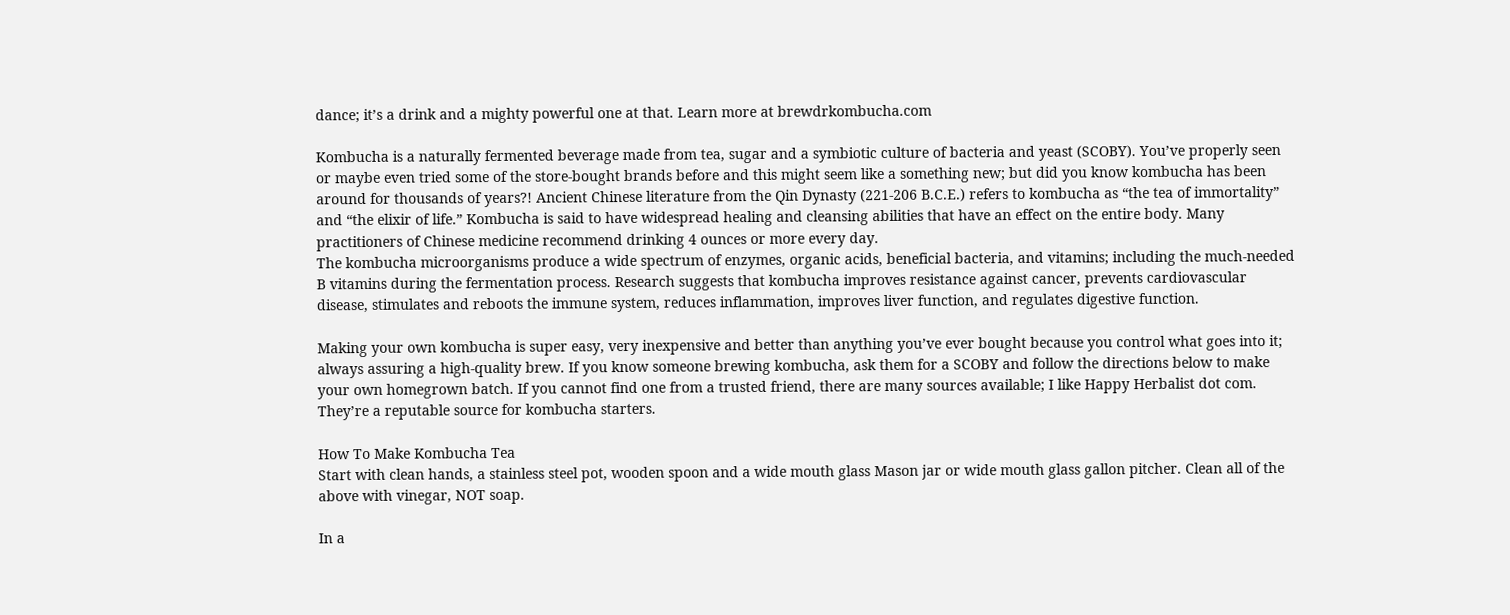dance; it’s a drink and a mighty powerful one at that. Learn more at brewdrkombucha.com

Kombucha is a naturally fermented beverage made from tea, sugar and a symbiotic culture of bacteria and yeast (SCOBY). You’ve properly seen or maybe even tried some of the store-bought brands before and this might seem like a something new; but did you know kombucha has been around for thousands of years?! Ancient Chinese literature from the Qin Dynasty (221-206 B.C.E.) refers to kombucha as “the tea of immortality” and “the elixir of life.” Kombucha is said to have widespread healing and cleansing abilities that have an effect on the entire body. Many practitioners of Chinese medicine recommend drinking 4 ounces or more every day.
The kombucha microorganisms produce a wide spectrum of enzymes, organic acids, beneficial bacteria, and vitamins; including the much-needed B vitamins during the fermentation process. Research suggests that kombucha improves resistance against cancer, prevents cardiovascular disease, stimulates and reboots the immune system, reduces inflammation, improves liver function, and regulates digestive function.

Making your own kombucha is super easy, very inexpensive and better than anything you’ve ever bought because you control what goes into it; always assuring a high-quality brew. If you know someone brewing kombucha, ask them for a SCOBY and follow the directions below to make your own homegrown batch. If you cannot find one from a trusted friend, there are many sources available; I like Happy Herbalist dot com. They’re a reputable source for kombucha starters.

How To Make Kombucha Tea
Start with clean hands, a stainless steel pot, wooden spoon and a wide mouth glass Mason jar or wide mouth glass gallon pitcher. Clean all of the above with vinegar, NOT soap.

In a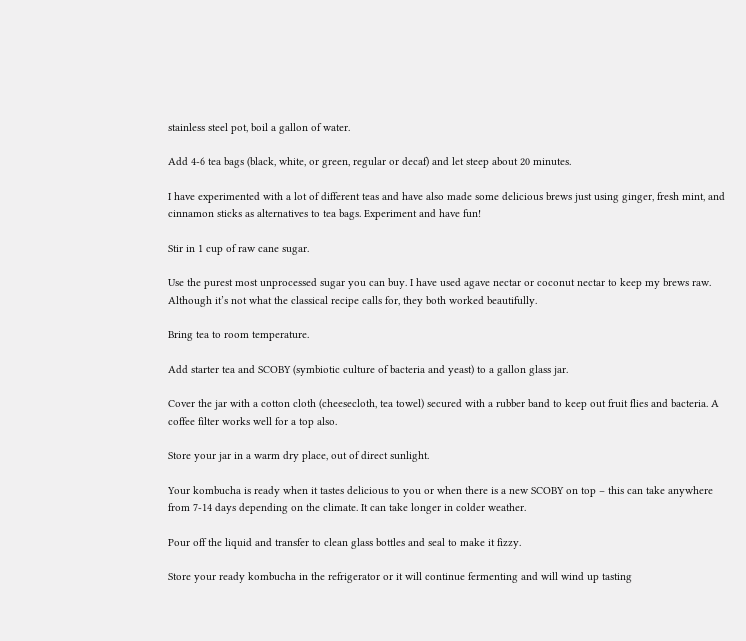stainless steel pot, boil a gallon of water.

Add 4-6 tea bags (black, white, or green, regular or decaf) and let steep about 20 minutes.

I have experimented with a lot of different teas and have also made some delicious brews just using ginger, fresh mint, and cinnamon sticks as alternatives to tea bags. Experiment and have fun!

Stir in 1 cup of raw cane sugar.

Use the purest most unprocessed sugar you can buy. I have used agave nectar or coconut nectar to keep my brews raw. Although it’s not what the classical recipe calls for, they both worked beautifully.

Bring tea to room temperature.

Add starter tea and SCOBY (symbiotic culture of bacteria and yeast) to a gallon glass jar.

Cover the jar with a cotton cloth (cheesecloth, tea towel) secured with a rubber band to keep out fruit flies and bacteria. A coffee filter works well for a top also.

Store your jar in a warm dry place, out of direct sunlight.

Your kombucha is ready when it tastes delicious to you or when there is a new SCOBY on top – this can take anywhere from 7-14 days depending on the climate. It can take longer in colder weather.

Pour off the liquid and transfer to clean glass bottles and seal to make it fizzy.

Store your ready kombucha in the refrigerator or it will continue fermenting and will wind up tasting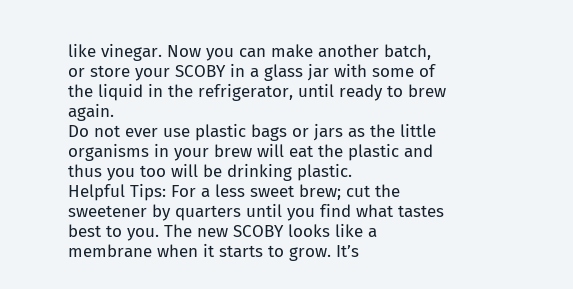like vinegar. Now you can make another batch, or store your SCOBY in a glass jar with some of the liquid in the refrigerator, until ready to brew again.
Do not ever use plastic bags or jars as the little organisms in your brew will eat the plastic and thus you too will be drinking plastic.
Helpful Tips: For a less sweet brew; cut the sweetener by quarters until you find what tastes best to you. The new SCOBY looks like a membrane when it starts to grow. It’s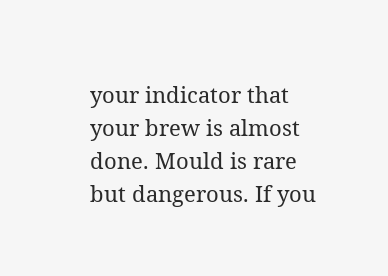your indicator that your brew is almost done. Mould is rare but dangerous. If you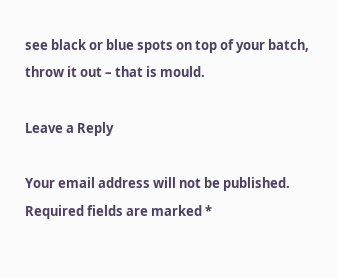see black or blue spots on top of your batch, throw it out – that is mould.

Leave a Reply

Your email address will not be published. Required fields are marked *